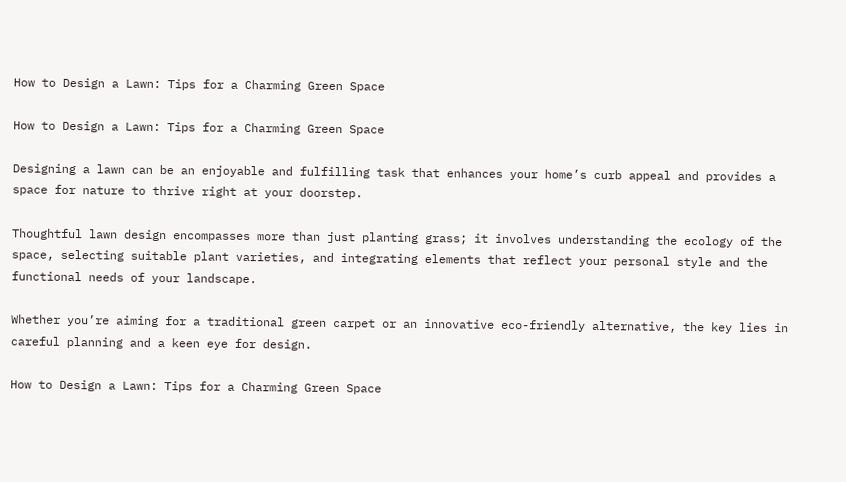How to Design a Lawn: Tips for a Charming Green Space

How to Design a Lawn: Tips for a Charming Green Space

Designing a lawn can be an enjoyable and fulfilling task that enhances your home’s curb appeal and provides a space for nature to thrive right at your doorstep.

Thoughtful lawn design encompasses more than just planting grass; it involves understanding the ecology of the space, selecting suitable plant varieties, and integrating elements that reflect your personal style and the functional needs of your landscape.

Whether you’re aiming for a traditional green carpet or an innovative eco-friendly alternative, the key lies in careful planning and a keen eye for design.

How to Design a Lawn: Tips for a Charming Green Space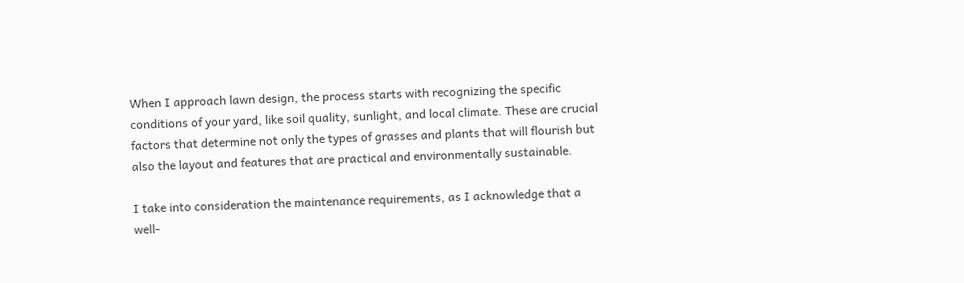When I approach lawn design, the process starts with recognizing the specific conditions of your yard, like soil quality, sunlight, and local climate. These are crucial factors that determine not only the types of grasses and plants that will flourish but also the layout and features that are practical and environmentally sustainable.

I take into consideration the maintenance requirements, as I acknowledge that a well-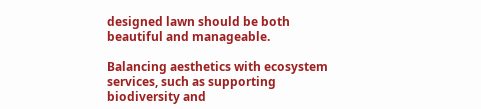designed lawn should be both beautiful and manageable.

Balancing aesthetics with ecosystem services, such as supporting biodiversity and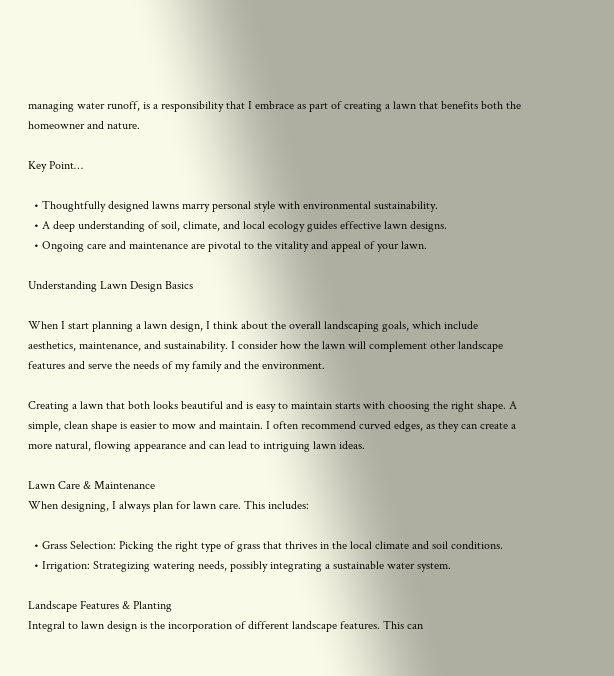managing water runoff, is a responsibility that I embrace as part of creating a lawn that benefits both the homeowner and nature.

Key Point…

  • Thoughtfully designed lawns marry personal style with environmental sustainability.
  • A deep understanding of soil, climate, and local ecology guides effective lawn designs.
  • Ongoing care and maintenance are pivotal to the vitality and appeal of your lawn.

Understanding Lawn Design Basics

When I start planning a lawn design, I think about the overall landscaping goals, which include aesthetics, maintenance, and sustainability. I consider how the lawn will complement other landscape features and serve the needs of my family and the environment.

Creating a lawn that both looks beautiful and is easy to maintain starts with choosing the right shape. A simple, clean shape is easier to mow and maintain. I often recommend curved edges, as they can create a more natural, flowing appearance and can lead to intriguing lawn ideas.

Lawn Care & Maintenance
When designing, I always plan for lawn care. This includes:

  • Grass Selection: Picking the right type of grass that thrives in the local climate and soil conditions.
  • Irrigation: Strategizing watering needs, possibly integrating a sustainable water system.

Landscape Features & Planting
Integral to lawn design is the incorporation of different landscape features. This can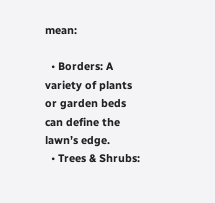mean:

  • Borders: A variety of plants or garden beds can define the lawn’s edge.
  • Trees & Shrubs: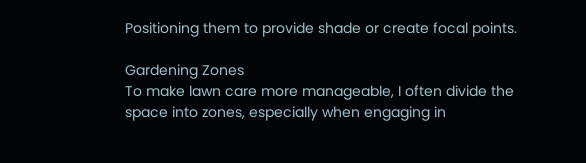Positioning them to provide shade or create focal points.

Gardening Zones
To make lawn care more manageable, I often divide the space into zones, especially when engaging in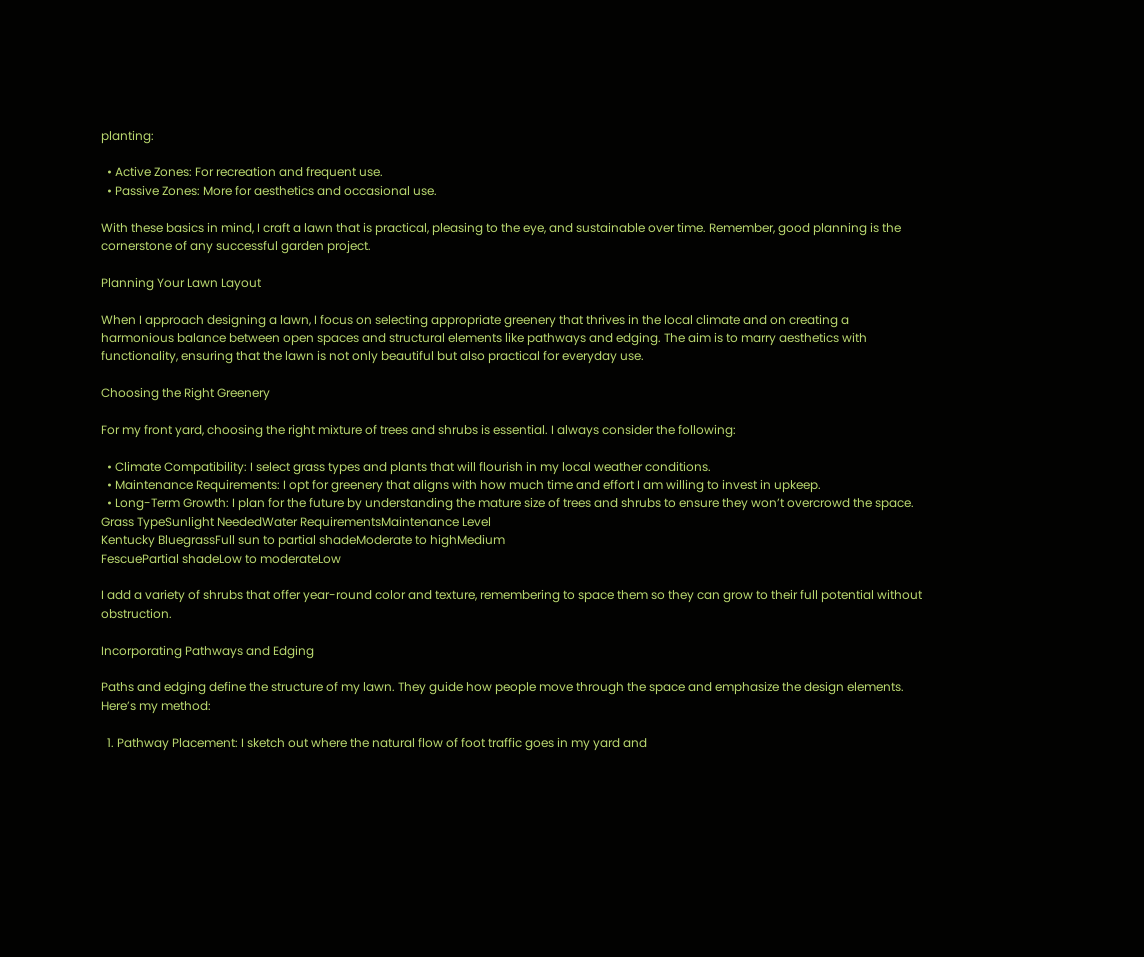planting:

  • Active Zones: For recreation and frequent use.
  • Passive Zones: More for aesthetics and occasional use.

With these basics in mind, I craft a lawn that is practical, pleasing to the eye, and sustainable over time. Remember, good planning is the cornerstone of any successful garden project.

Planning Your Lawn Layout

When I approach designing a lawn, I focus on selecting appropriate greenery that thrives in the local climate and on creating a harmonious balance between open spaces and structural elements like pathways and edging. The aim is to marry aesthetics with functionality, ensuring that the lawn is not only beautiful but also practical for everyday use.

Choosing the Right Greenery

For my front yard, choosing the right mixture of trees and shrubs is essential. I always consider the following:

  • Climate Compatibility: I select grass types and plants that will flourish in my local weather conditions.
  • Maintenance Requirements: I opt for greenery that aligns with how much time and effort I am willing to invest in upkeep.
  • Long-Term Growth: I plan for the future by understanding the mature size of trees and shrubs to ensure they won’t overcrowd the space.
Grass TypeSunlight NeededWater RequirementsMaintenance Level
Kentucky BluegrassFull sun to partial shadeModerate to highMedium
FescuePartial shadeLow to moderateLow

I add a variety of shrubs that offer year-round color and texture, remembering to space them so they can grow to their full potential without obstruction.

Incorporating Pathways and Edging

Paths and edging define the structure of my lawn. They guide how people move through the space and emphasize the design elements. Here’s my method:

  1. Pathway Placement: I sketch out where the natural flow of foot traffic goes in my yard and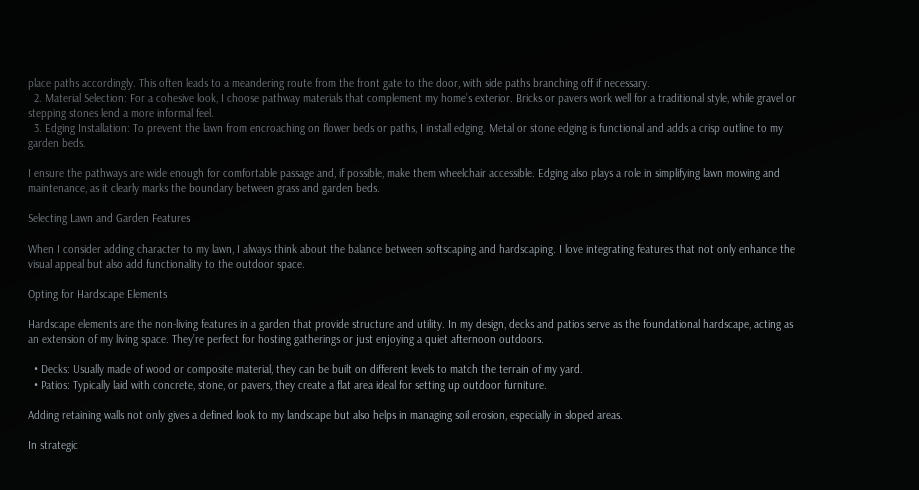place paths accordingly. This often leads to a meandering route from the front gate to the door, with side paths branching off if necessary.
  2. Material Selection: For a cohesive look, I choose pathway materials that complement my home’s exterior. Bricks or pavers work well for a traditional style, while gravel or stepping stones lend a more informal feel.
  3. Edging Installation: To prevent the lawn from encroaching on flower beds or paths, I install edging. Metal or stone edging is functional and adds a crisp outline to my garden beds.

I ensure the pathways are wide enough for comfortable passage and, if possible, make them wheelchair accessible. Edging also plays a role in simplifying lawn mowing and maintenance, as it clearly marks the boundary between grass and garden beds.

Selecting Lawn and Garden Features

When I consider adding character to my lawn, I always think about the balance between softscaping and hardscaping. I love integrating features that not only enhance the visual appeal but also add functionality to the outdoor space.

Opting for Hardscape Elements

Hardscape elements are the non-living features in a garden that provide structure and utility. In my design, decks and patios serve as the foundational hardscape, acting as an extension of my living space. They’re perfect for hosting gatherings or just enjoying a quiet afternoon outdoors.

  • Decks: Usually made of wood or composite material, they can be built on different levels to match the terrain of my yard.
  • Patios: Typically laid with concrete, stone, or pavers, they create a flat area ideal for setting up outdoor furniture.

Adding retaining walls not only gives a defined look to my landscape but also helps in managing soil erosion, especially in sloped areas.

In strategic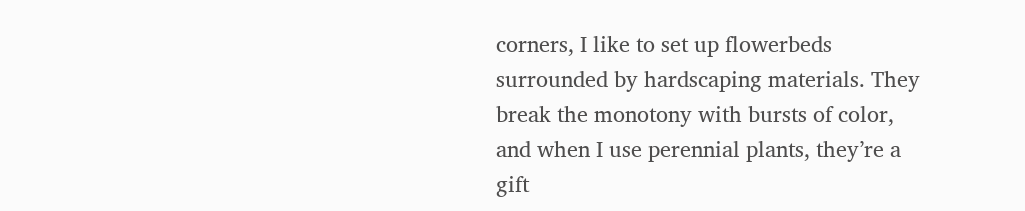corners, I like to set up flowerbeds surrounded by hardscaping materials. They break the monotony with bursts of color, and when I use perennial plants, they’re a gift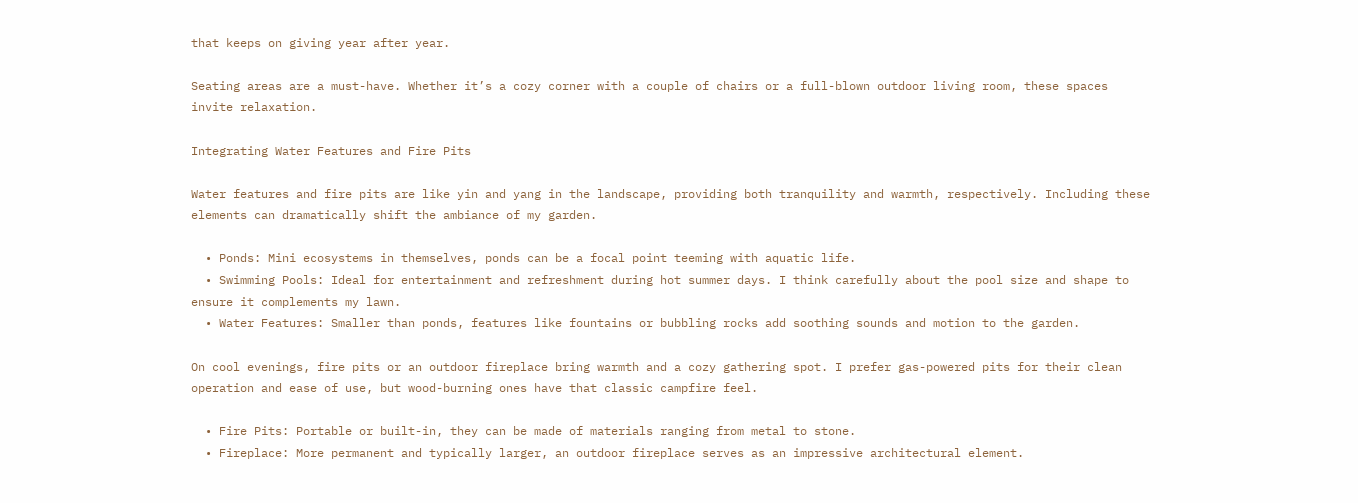that keeps on giving year after year.

Seating areas are a must-have. Whether it’s a cozy corner with a couple of chairs or a full-blown outdoor living room, these spaces invite relaxation.

Integrating Water Features and Fire Pits

Water features and fire pits are like yin and yang in the landscape, providing both tranquility and warmth, respectively. Including these elements can dramatically shift the ambiance of my garden.

  • Ponds: Mini ecosystems in themselves, ponds can be a focal point teeming with aquatic life.
  • Swimming Pools: Ideal for entertainment and refreshment during hot summer days. I think carefully about the pool size and shape to ensure it complements my lawn.
  • Water Features: Smaller than ponds, features like fountains or bubbling rocks add soothing sounds and motion to the garden.

On cool evenings, fire pits or an outdoor fireplace bring warmth and a cozy gathering spot. I prefer gas-powered pits for their clean operation and ease of use, but wood-burning ones have that classic campfire feel.

  • Fire Pits: Portable or built-in, they can be made of materials ranging from metal to stone.
  • Fireplace: More permanent and typically larger, an outdoor fireplace serves as an impressive architectural element.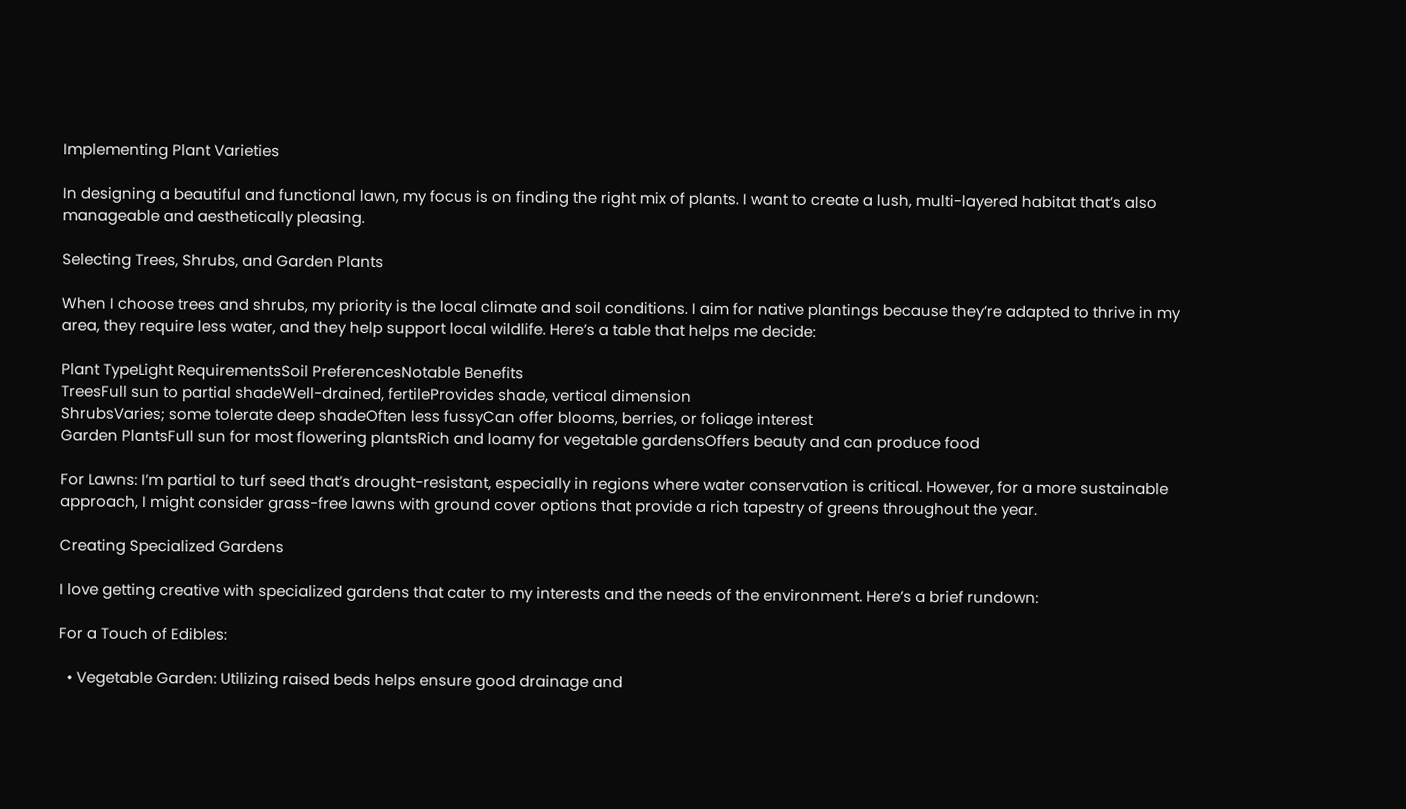Implementing Plant Varieties

In designing a beautiful and functional lawn, my focus is on finding the right mix of plants. I want to create a lush, multi-layered habitat that’s also manageable and aesthetically pleasing.

Selecting Trees, Shrubs, and Garden Plants

When I choose trees and shrubs, my priority is the local climate and soil conditions. I aim for native plantings because they’re adapted to thrive in my area, they require less water, and they help support local wildlife. Here’s a table that helps me decide:

Plant TypeLight RequirementsSoil PreferencesNotable Benefits
TreesFull sun to partial shadeWell-drained, fertileProvides shade, vertical dimension
ShrubsVaries; some tolerate deep shadeOften less fussyCan offer blooms, berries, or foliage interest
Garden PlantsFull sun for most flowering plantsRich and loamy for vegetable gardensOffers beauty and can produce food

For Lawns: I’m partial to turf seed that’s drought-resistant, especially in regions where water conservation is critical. However, for a more sustainable approach, I might consider grass-free lawns with ground cover options that provide a rich tapestry of greens throughout the year.

Creating Specialized Gardens

I love getting creative with specialized gardens that cater to my interests and the needs of the environment. Here’s a brief rundown:

For a Touch of Edibles:

  • Vegetable Garden: Utilizing raised beds helps ensure good drainage and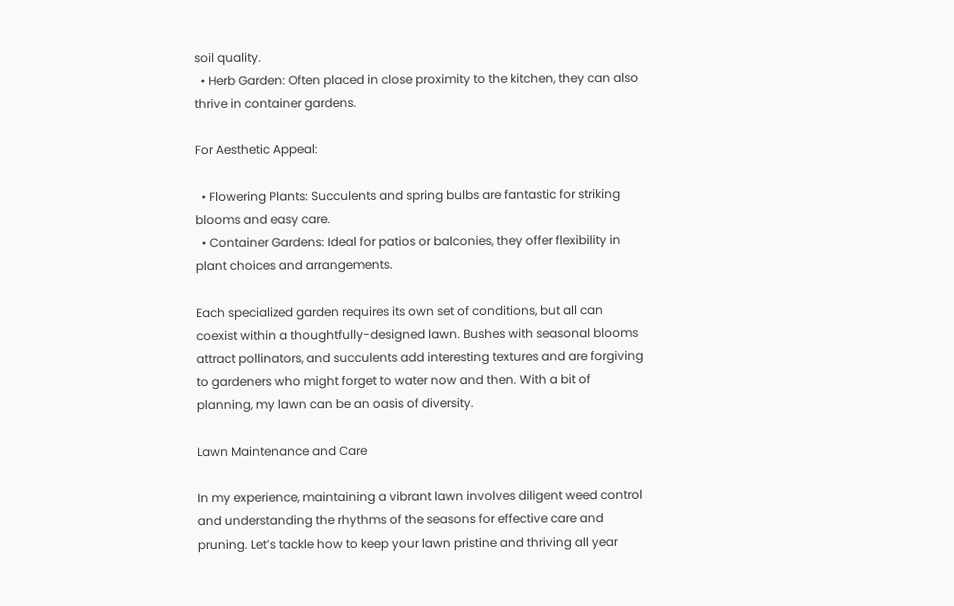soil quality.
  • Herb Garden: Often placed in close proximity to the kitchen, they can also thrive in container gardens.

For Aesthetic Appeal:

  • Flowering Plants: Succulents and spring bulbs are fantastic for striking blooms and easy care.
  • Container Gardens: Ideal for patios or balconies, they offer flexibility in plant choices and arrangements.

Each specialized garden requires its own set of conditions, but all can coexist within a thoughtfully-designed lawn. Bushes with seasonal blooms attract pollinators, and succulents add interesting textures and are forgiving to gardeners who might forget to water now and then. With a bit of planning, my lawn can be an oasis of diversity.

Lawn Maintenance and Care

In my experience, maintaining a vibrant lawn involves diligent weed control and understanding the rhythms of the seasons for effective care and pruning. Let’s tackle how to keep your lawn pristine and thriving all year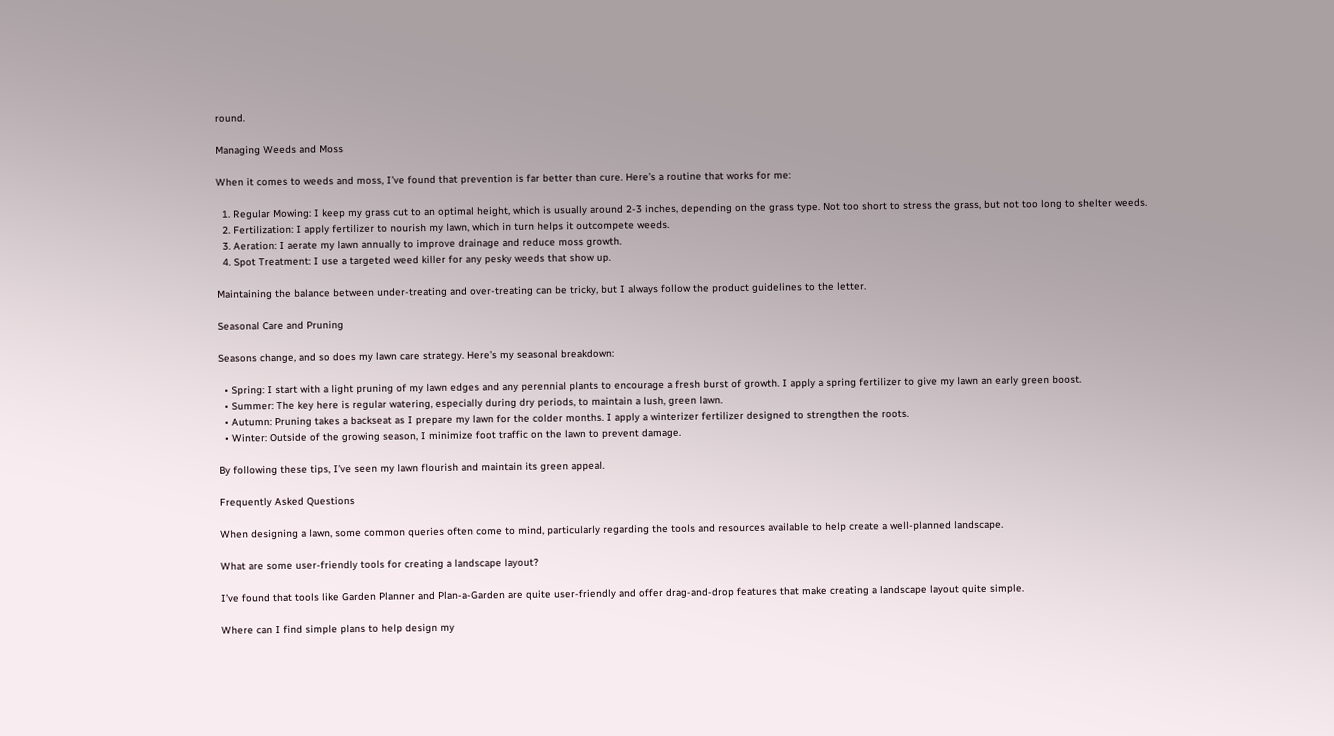round.

Managing Weeds and Moss

When it comes to weeds and moss, I’ve found that prevention is far better than cure. Here’s a routine that works for me:

  1. Regular Mowing: I keep my grass cut to an optimal height, which is usually around 2-3 inches, depending on the grass type. Not too short to stress the grass, but not too long to shelter weeds.
  2. Fertilization: I apply fertilizer to nourish my lawn, which in turn helps it outcompete weeds.
  3. Aeration: I aerate my lawn annually to improve drainage and reduce moss growth.
  4. Spot Treatment: I use a targeted weed killer for any pesky weeds that show up.

Maintaining the balance between under-treating and over-treating can be tricky, but I always follow the product guidelines to the letter.

Seasonal Care and Pruning

Seasons change, and so does my lawn care strategy. Here’s my seasonal breakdown:

  • Spring: I start with a light pruning of my lawn edges and any perennial plants to encourage a fresh burst of growth. I apply a spring fertilizer to give my lawn an early green boost.
  • Summer: The key here is regular watering, especially during dry periods, to maintain a lush, green lawn.
  • Autumn: Pruning takes a backseat as I prepare my lawn for the colder months. I apply a winterizer fertilizer designed to strengthen the roots.
  • Winter: Outside of the growing season, I minimize foot traffic on the lawn to prevent damage.

By following these tips, I’ve seen my lawn flourish and maintain its green appeal.

Frequently Asked Questions

When designing a lawn, some common queries often come to mind, particularly regarding the tools and resources available to help create a well-planned landscape.

What are some user-friendly tools for creating a landscape layout?

I’ve found that tools like Garden Planner and Plan-a-Garden are quite user-friendly and offer drag-and-drop features that make creating a landscape layout quite simple.

Where can I find simple plans to help design my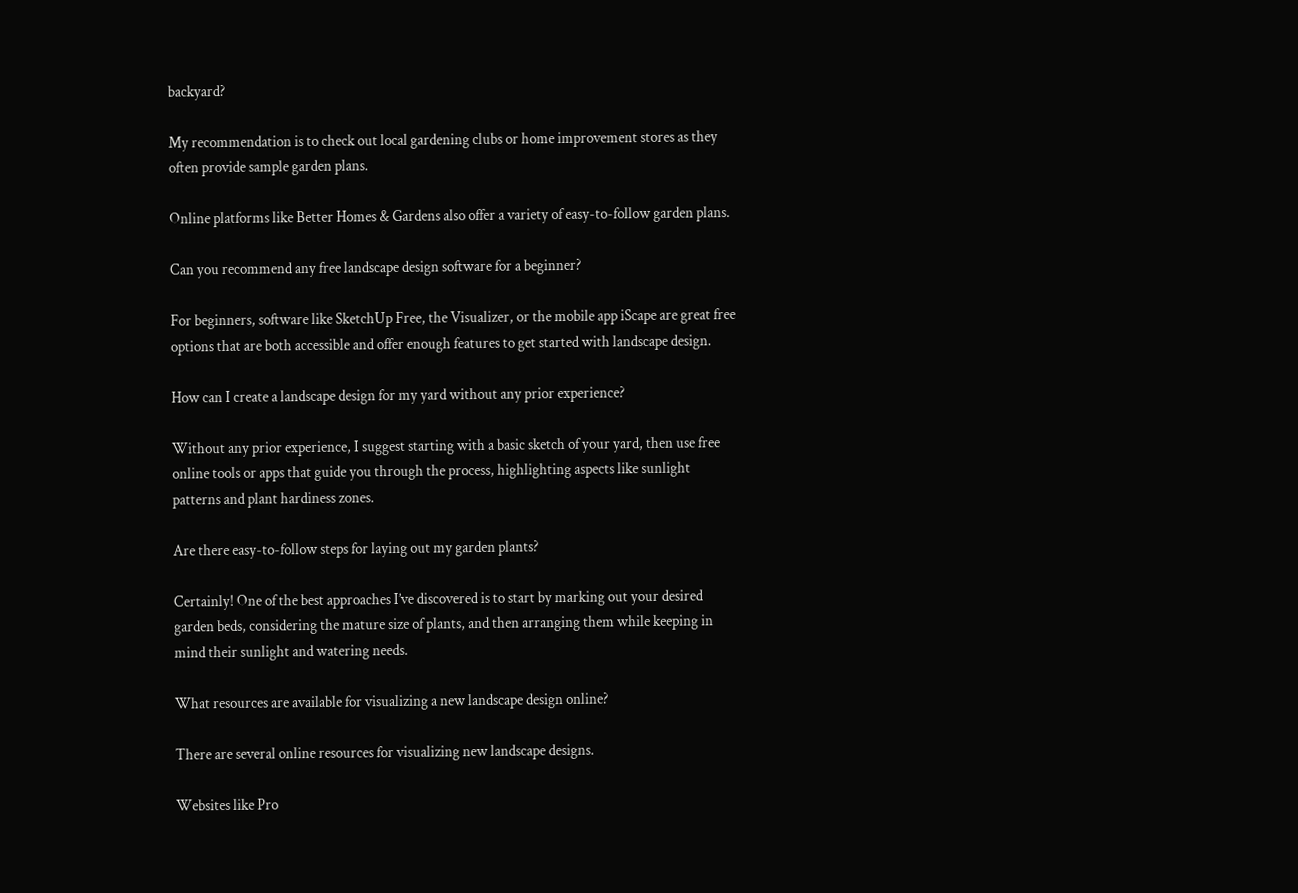backyard?

My recommendation is to check out local gardening clubs or home improvement stores as they often provide sample garden plans.

Online platforms like Better Homes & Gardens also offer a variety of easy-to-follow garden plans.

Can you recommend any free landscape design software for a beginner?

For beginners, software like SketchUp Free, the Visualizer, or the mobile app iScape are great free options that are both accessible and offer enough features to get started with landscape design.

How can I create a landscape design for my yard without any prior experience?

Without any prior experience, I suggest starting with a basic sketch of your yard, then use free online tools or apps that guide you through the process, highlighting aspects like sunlight patterns and plant hardiness zones.

Are there easy-to-follow steps for laying out my garden plants?

Certainly! One of the best approaches I’ve discovered is to start by marking out your desired garden beds, considering the mature size of plants, and then arranging them while keeping in mind their sunlight and watering needs.

What resources are available for visualizing a new landscape design online?

There are several online resources for visualizing new landscape designs.

Websites like Pro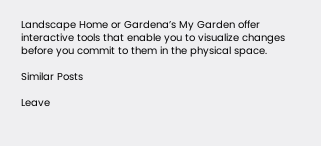Landscape Home or Gardena’s My Garden offer interactive tools that enable you to visualize changes before you commit to them in the physical space.

Similar Posts

Leave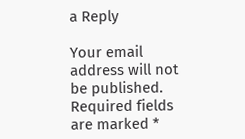a Reply

Your email address will not be published. Required fields are marked *